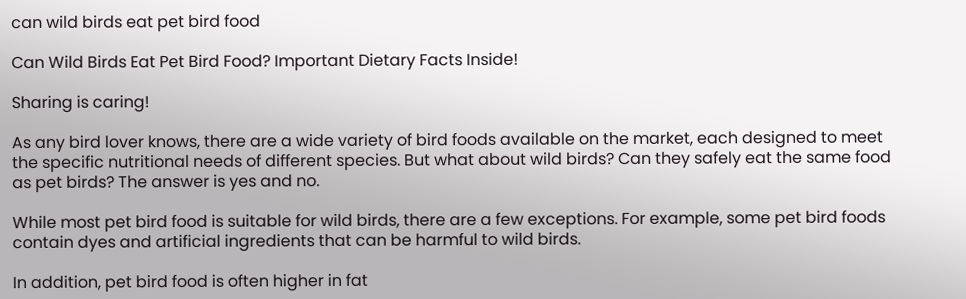can wild birds eat pet bird food

Can Wild Birds Eat Pet Bird Food? Important Dietary Facts Inside!

Sharing is caring!

As any bird lover knows, there are a wide variety of bird foods available on the market, each designed to meet the specific nutritional needs of different species. But what about wild birds? Can they safely eat the same food as pet birds? The answer is yes and no.

While most pet bird food is suitable for wild birds, there are a few exceptions. For example, some pet bird foods contain dyes and artificial ingredients that can be harmful to wild birds.

In addition, pet bird food is often higher in fat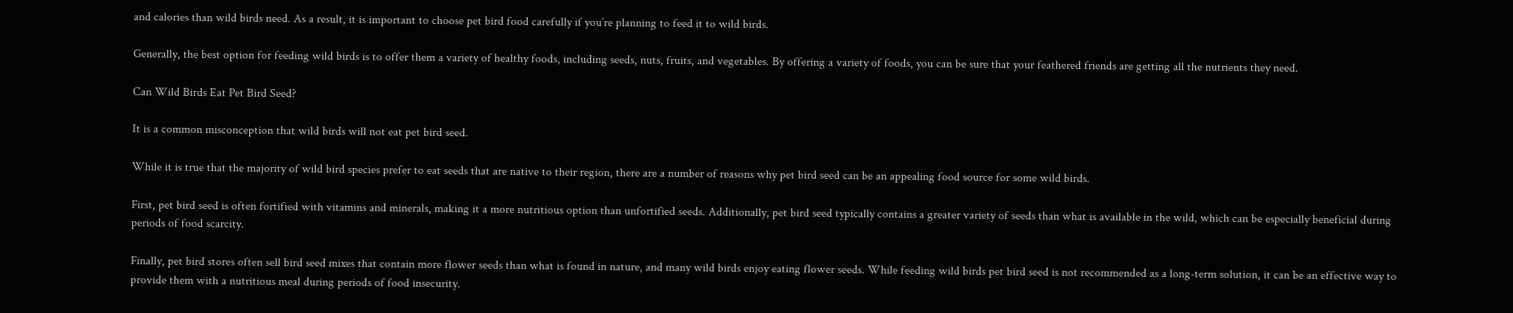and calories than wild birds need. As a result, it is important to choose pet bird food carefully if you’re planning to feed it to wild birds.

Generally, the best option for feeding wild birds is to offer them a variety of healthy foods, including seeds, nuts, fruits, and vegetables. By offering a variety of foods, you can be sure that your feathered friends are getting all the nutrients they need.

Can Wild Birds Eat Pet Bird Seed?

It is a common misconception that wild birds will not eat pet bird seed.

While it is true that the majority of wild bird species prefer to eat seeds that are native to their region, there are a number of reasons why pet bird seed can be an appealing food source for some wild birds.

First, pet bird seed is often fortified with vitamins and minerals, making it a more nutritious option than unfortified seeds. Additionally, pet bird seed typically contains a greater variety of seeds than what is available in the wild, which can be especially beneficial during periods of food scarcity.

Finally, pet bird stores often sell bird seed mixes that contain more flower seeds than what is found in nature, and many wild birds enjoy eating flower seeds. While feeding wild birds pet bird seed is not recommended as a long-term solution, it can be an effective way to provide them with a nutritious meal during periods of food insecurity.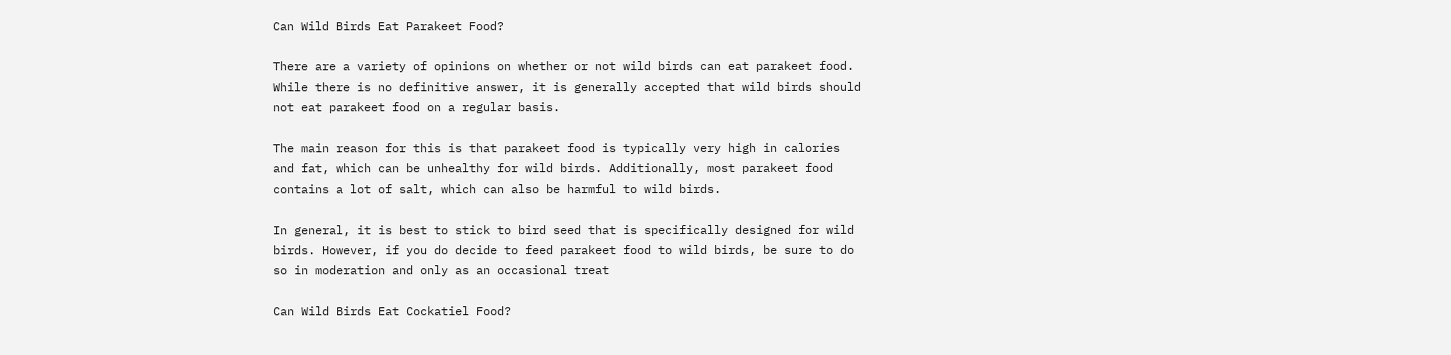Can Wild Birds Eat Parakeet Food?

There are a variety of opinions on whether or not wild birds can eat parakeet food. While there is no definitive answer, it is generally accepted that wild birds should not eat parakeet food on a regular basis.

The main reason for this is that parakeet food is typically very high in calories and fat, which can be unhealthy for wild birds. Additionally, most parakeet food contains a lot of salt, which can also be harmful to wild birds.

In general, it is best to stick to bird seed that is specifically designed for wild birds. However, if you do decide to feed parakeet food to wild birds, be sure to do so in moderation and only as an occasional treat

Can Wild Birds Eat Cockatiel Food?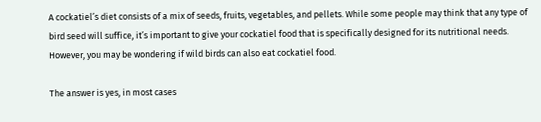A cockatiel’s diet consists of a mix of seeds, fruits, vegetables, and pellets. While some people may think that any type of bird seed will suffice, it’s important to give your cockatiel food that is specifically designed for its nutritional needs. However, you may be wondering if wild birds can also eat cockatiel food.

The answer is yes, in most cases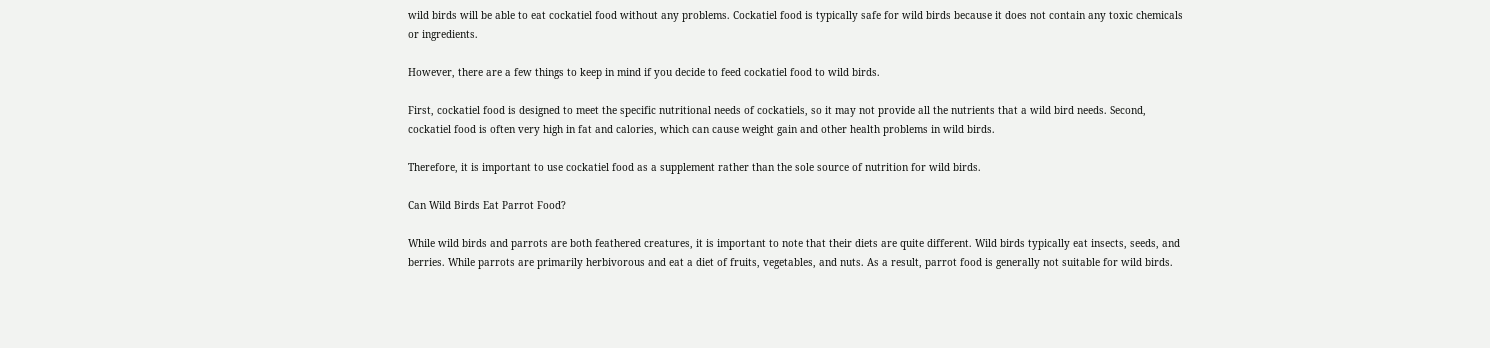wild birds will be able to eat cockatiel food without any problems. Cockatiel food is typically safe for wild birds because it does not contain any toxic chemicals or ingredients.

However, there are a few things to keep in mind if you decide to feed cockatiel food to wild birds.

First, cockatiel food is designed to meet the specific nutritional needs of cockatiels, so it may not provide all the nutrients that a wild bird needs. Second, cockatiel food is often very high in fat and calories, which can cause weight gain and other health problems in wild birds.

Therefore, it is important to use cockatiel food as a supplement rather than the sole source of nutrition for wild birds.

Can Wild Birds Eat Parrot Food?

While wild birds and parrots are both feathered creatures, it is important to note that their diets are quite different. Wild birds typically eat insects, seeds, and berries. While parrots are primarily herbivorous and eat a diet of fruits, vegetables, and nuts. As a result, parrot food is generally not suitable for wild birds.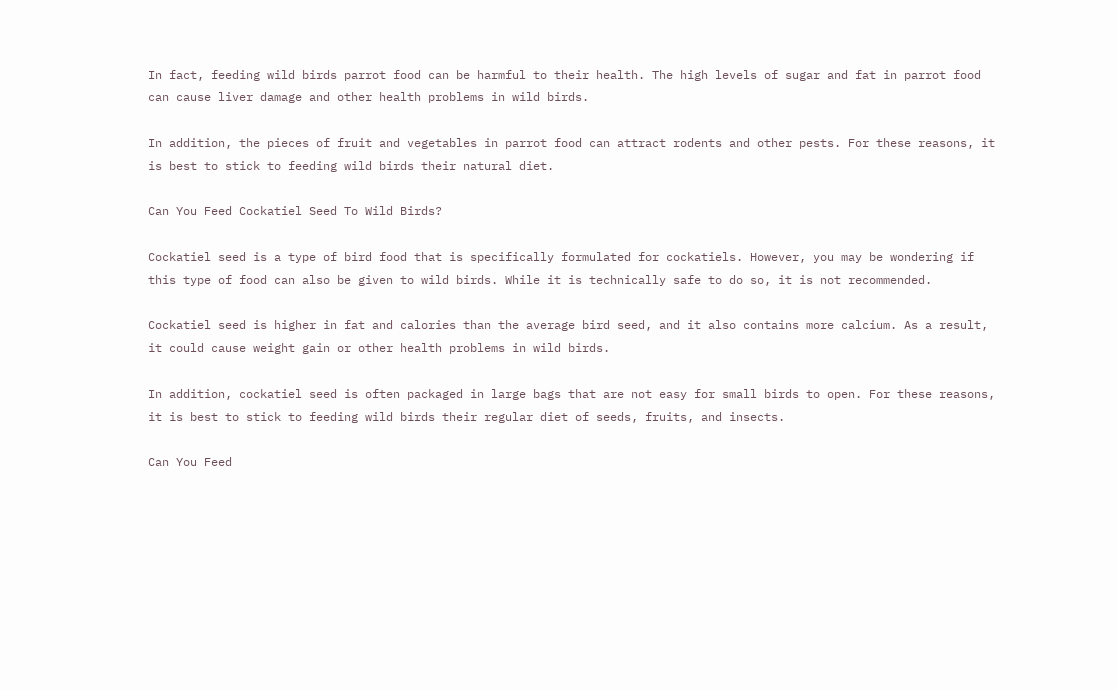In fact, feeding wild birds parrot food can be harmful to their health. The high levels of sugar and fat in parrot food can cause liver damage and other health problems in wild birds.

In addition, the pieces of fruit and vegetables in parrot food can attract rodents and other pests. For these reasons, it is best to stick to feeding wild birds their natural diet.

Can You Feed Cockatiel Seed To Wild Birds?

Cockatiel seed is a type of bird food that is specifically formulated for cockatiels. However, you may be wondering if this type of food can also be given to wild birds. While it is technically safe to do so, it is not recommended.

Cockatiel seed is higher in fat and calories than the average bird seed, and it also contains more calcium. As a result, it could cause weight gain or other health problems in wild birds.

In addition, cockatiel seed is often packaged in large bags that are not easy for small birds to open. For these reasons, it is best to stick to feeding wild birds their regular diet of seeds, fruits, and insects.

Can You Feed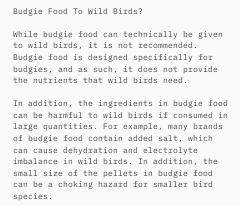Budgie Food To Wild Birds?

While budgie food can technically be given to wild birds, it is not recommended. Budgie food is designed specifically for budgies, and as such, it does not provide the nutrients that wild birds need.

In addition, the ingredients in budgie food can be harmful to wild birds if consumed in large quantities. For example, many brands of budgie food contain added salt, which can cause dehydration and electrolyte imbalance in wild birds. In addition, the small size of the pellets in budgie food can be a choking hazard for smaller bird species.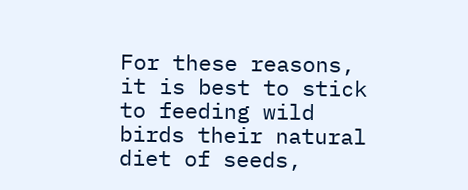For these reasons, it is best to stick to feeding wild birds their natural diet of seeds,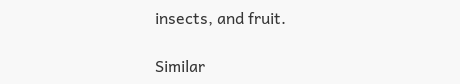insects, and fruit.

Similar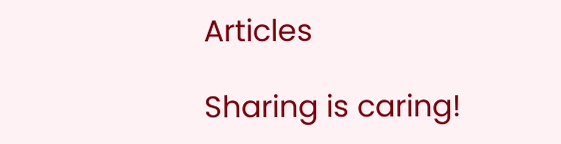Articles

Sharing is caring!